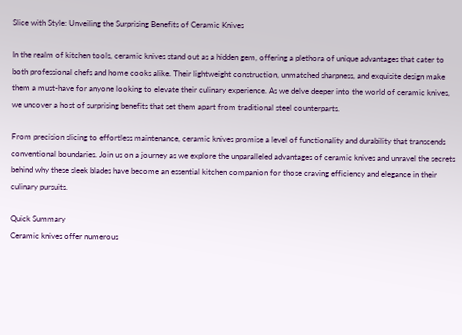Slice with Style: Unveiling the Surprising Benefits of Ceramic Knives

In the realm of kitchen tools, ceramic knives stand out as a hidden gem, offering a plethora of unique advantages that cater to both professional chefs and home cooks alike. Their lightweight construction, unmatched sharpness, and exquisite design make them a must-have for anyone looking to elevate their culinary experience. As we delve deeper into the world of ceramic knives, we uncover a host of surprising benefits that set them apart from traditional steel counterparts.

From precision slicing to effortless maintenance, ceramic knives promise a level of functionality and durability that transcends conventional boundaries. Join us on a journey as we explore the unparalleled advantages of ceramic knives and unravel the secrets behind why these sleek blades have become an essential kitchen companion for those craving efficiency and elegance in their culinary pursuits.

Quick Summary
Ceramic knives offer numerous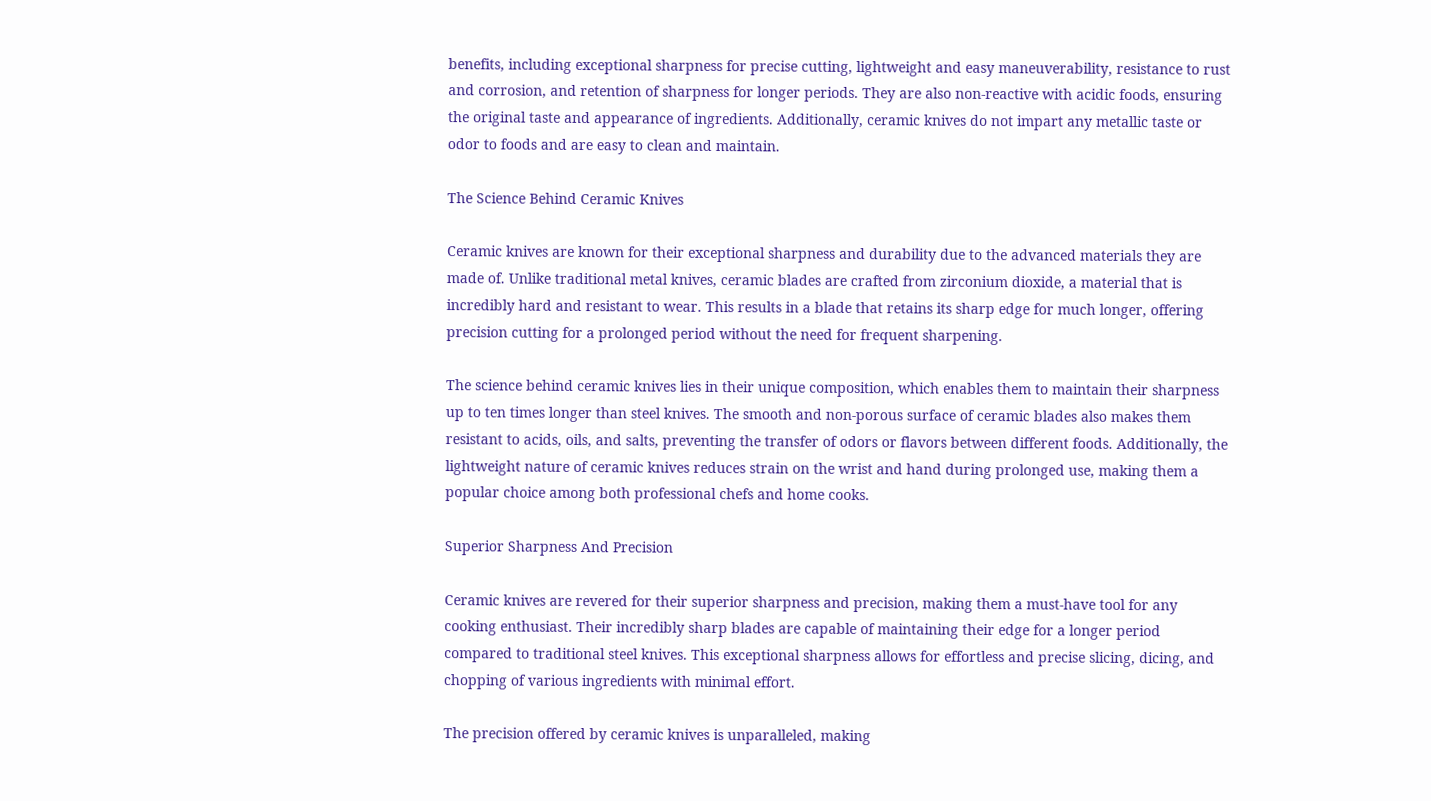benefits, including exceptional sharpness for precise cutting, lightweight and easy maneuverability, resistance to rust and corrosion, and retention of sharpness for longer periods. They are also non-reactive with acidic foods, ensuring the original taste and appearance of ingredients. Additionally, ceramic knives do not impart any metallic taste or odor to foods and are easy to clean and maintain.

The Science Behind Ceramic Knives

Ceramic knives are known for their exceptional sharpness and durability due to the advanced materials they are made of. Unlike traditional metal knives, ceramic blades are crafted from zirconium dioxide, a material that is incredibly hard and resistant to wear. This results in a blade that retains its sharp edge for much longer, offering precision cutting for a prolonged period without the need for frequent sharpening.

The science behind ceramic knives lies in their unique composition, which enables them to maintain their sharpness up to ten times longer than steel knives. The smooth and non-porous surface of ceramic blades also makes them resistant to acids, oils, and salts, preventing the transfer of odors or flavors between different foods. Additionally, the lightweight nature of ceramic knives reduces strain on the wrist and hand during prolonged use, making them a popular choice among both professional chefs and home cooks.

Superior Sharpness And Precision

Ceramic knives are revered for their superior sharpness and precision, making them a must-have tool for any cooking enthusiast. Their incredibly sharp blades are capable of maintaining their edge for a longer period compared to traditional steel knives. This exceptional sharpness allows for effortless and precise slicing, dicing, and chopping of various ingredients with minimal effort.

The precision offered by ceramic knives is unparalleled, making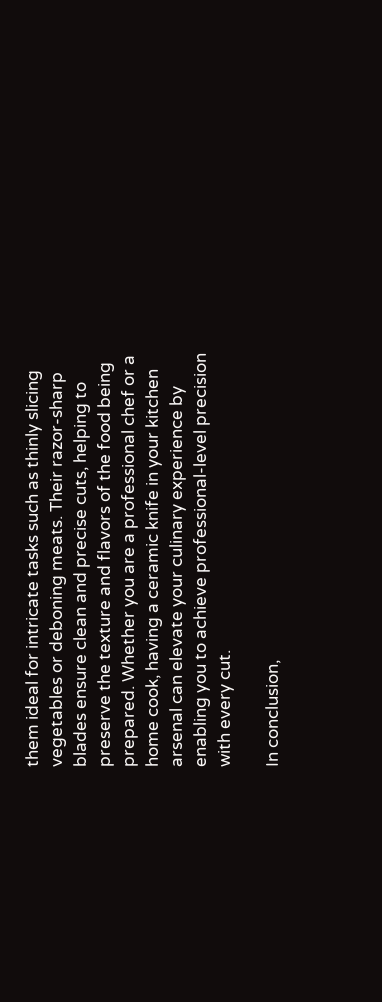them ideal for intricate tasks such as thinly slicing vegetables or deboning meats. Their razor-sharp blades ensure clean and precise cuts, helping to preserve the texture and flavors of the food being prepared. Whether you are a professional chef or a home cook, having a ceramic knife in your kitchen arsenal can elevate your culinary experience by enabling you to achieve professional-level precision with every cut.

In conclusion,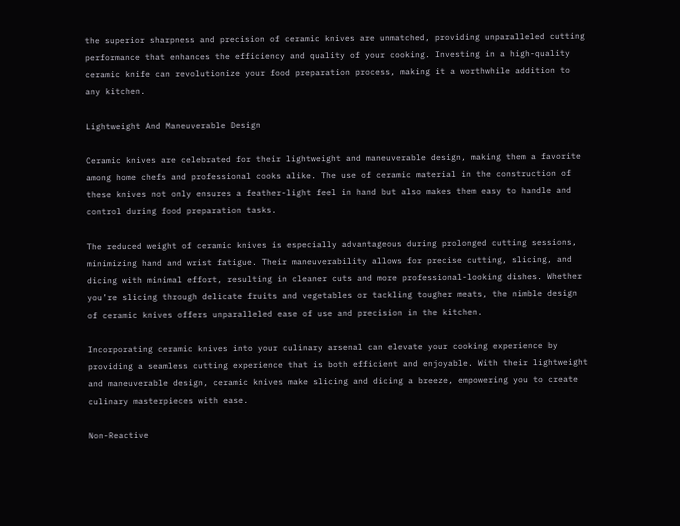the superior sharpness and precision of ceramic knives are unmatched, providing unparalleled cutting performance that enhances the efficiency and quality of your cooking. Investing in a high-quality ceramic knife can revolutionize your food preparation process, making it a worthwhile addition to any kitchen.

Lightweight And Maneuverable Design

Ceramic knives are celebrated for their lightweight and maneuverable design, making them a favorite among home chefs and professional cooks alike. The use of ceramic material in the construction of these knives not only ensures a feather-light feel in hand but also makes them easy to handle and control during food preparation tasks.

The reduced weight of ceramic knives is especially advantageous during prolonged cutting sessions, minimizing hand and wrist fatigue. Their maneuverability allows for precise cutting, slicing, and dicing with minimal effort, resulting in cleaner cuts and more professional-looking dishes. Whether you’re slicing through delicate fruits and vegetables or tackling tougher meats, the nimble design of ceramic knives offers unparalleled ease of use and precision in the kitchen.

Incorporating ceramic knives into your culinary arsenal can elevate your cooking experience by providing a seamless cutting experience that is both efficient and enjoyable. With their lightweight and maneuverable design, ceramic knives make slicing and dicing a breeze, empowering you to create culinary masterpieces with ease.

Non-Reactive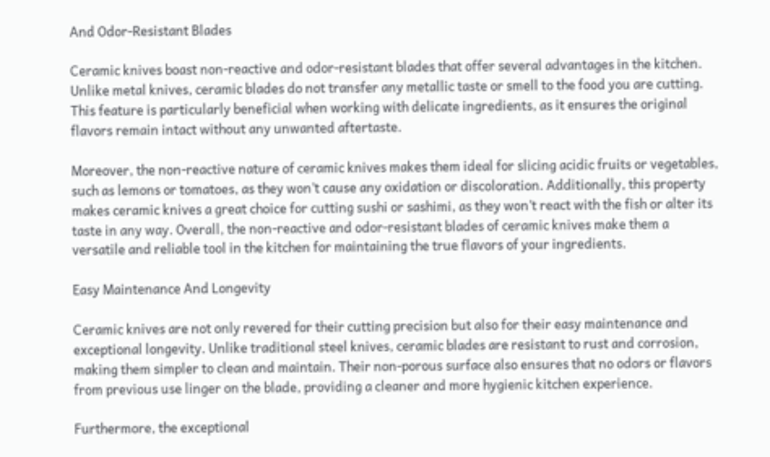And Odor-Resistant Blades

Ceramic knives boast non-reactive and odor-resistant blades that offer several advantages in the kitchen. Unlike metal knives, ceramic blades do not transfer any metallic taste or smell to the food you are cutting. This feature is particularly beneficial when working with delicate ingredients, as it ensures the original flavors remain intact without any unwanted aftertaste.

Moreover, the non-reactive nature of ceramic knives makes them ideal for slicing acidic fruits or vegetables, such as lemons or tomatoes, as they won’t cause any oxidation or discoloration. Additionally, this property makes ceramic knives a great choice for cutting sushi or sashimi, as they won’t react with the fish or alter its taste in any way. Overall, the non-reactive and odor-resistant blades of ceramic knives make them a versatile and reliable tool in the kitchen for maintaining the true flavors of your ingredients.

Easy Maintenance And Longevity

Ceramic knives are not only revered for their cutting precision but also for their easy maintenance and exceptional longevity. Unlike traditional steel knives, ceramic blades are resistant to rust and corrosion, making them simpler to clean and maintain. Their non-porous surface also ensures that no odors or flavors from previous use linger on the blade, providing a cleaner and more hygienic kitchen experience.

Furthermore, the exceptional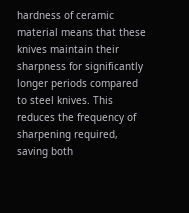hardness of ceramic material means that these knives maintain their sharpness for significantly longer periods compared to steel knives. This reduces the frequency of sharpening required, saving both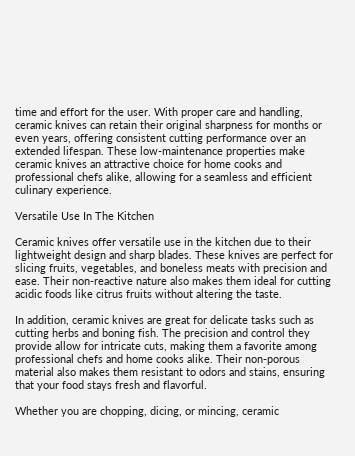time and effort for the user. With proper care and handling, ceramic knives can retain their original sharpness for months or even years, offering consistent cutting performance over an extended lifespan. These low-maintenance properties make ceramic knives an attractive choice for home cooks and professional chefs alike, allowing for a seamless and efficient culinary experience.

Versatile Use In The Kitchen

Ceramic knives offer versatile use in the kitchen due to their lightweight design and sharp blades. These knives are perfect for slicing fruits, vegetables, and boneless meats with precision and ease. Their non-reactive nature also makes them ideal for cutting acidic foods like citrus fruits without altering the taste.

In addition, ceramic knives are great for delicate tasks such as cutting herbs and boning fish. The precision and control they provide allow for intricate cuts, making them a favorite among professional chefs and home cooks alike. Their non-porous material also makes them resistant to odors and stains, ensuring that your food stays fresh and flavorful.

Whether you are chopping, dicing, or mincing, ceramic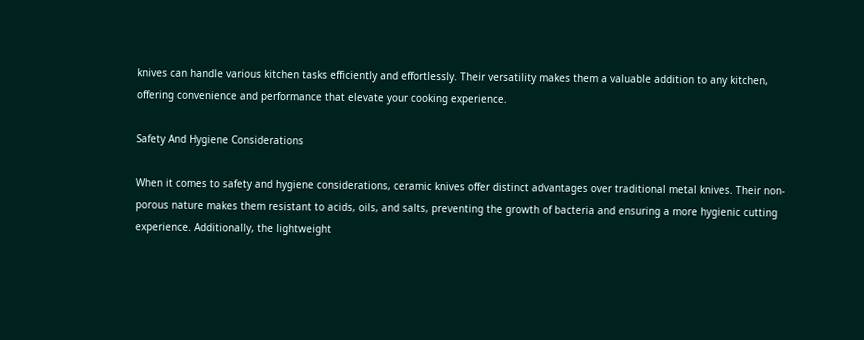knives can handle various kitchen tasks efficiently and effortlessly. Their versatility makes them a valuable addition to any kitchen, offering convenience and performance that elevate your cooking experience.

Safety And Hygiene Considerations

When it comes to safety and hygiene considerations, ceramic knives offer distinct advantages over traditional metal knives. Their non-porous nature makes them resistant to acids, oils, and salts, preventing the growth of bacteria and ensuring a more hygienic cutting experience. Additionally, the lightweight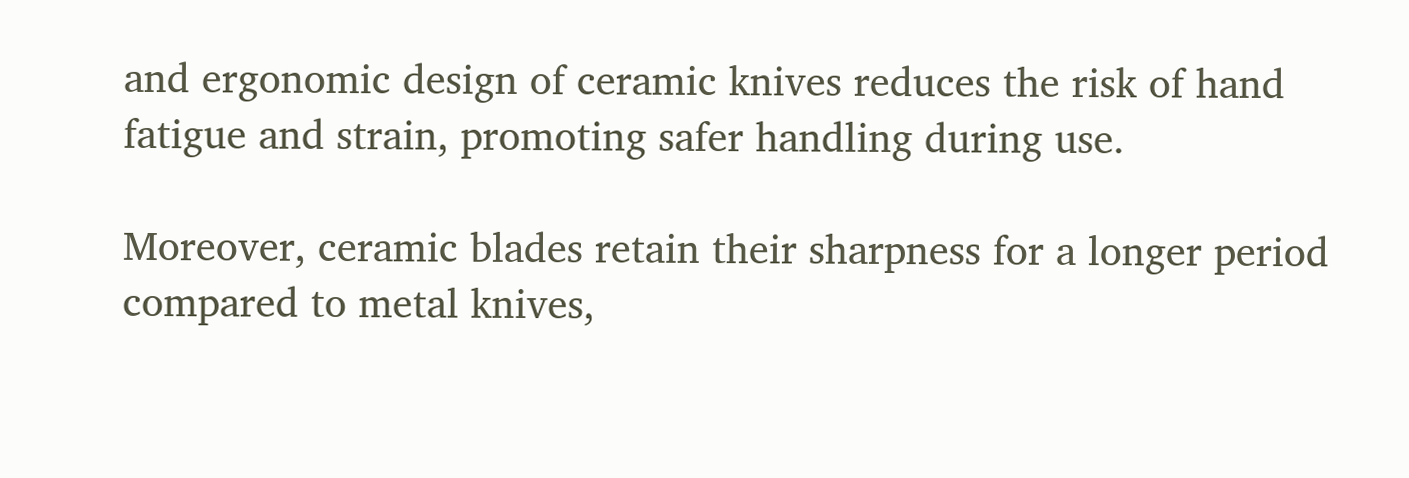and ergonomic design of ceramic knives reduces the risk of hand fatigue and strain, promoting safer handling during use.

Moreover, ceramic blades retain their sharpness for a longer period compared to metal knives,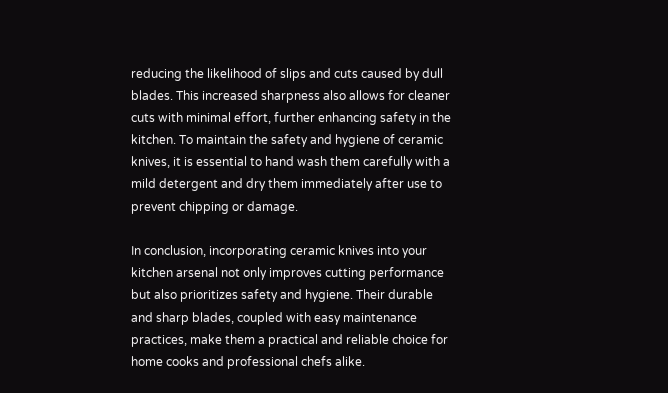reducing the likelihood of slips and cuts caused by dull blades. This increased sharpness also allows for cleaner cuts with minimal effort, further enhancing safety in the kitchen. To maintain the safety and hygiene of ceramic knives, it is essential to hand wash them carefully with a mild detergent and dry them immediately after use to prevent chipping or damage.

In conclusion, incorporating ceramic knives into your kitchen arsenal not only improves cutting performance but also prioritizes safety and hygiene. Their durable and sharp blades, coupled with easy maintenance practices, make them a practical and reliable choice for home cooks and professional chefs alike.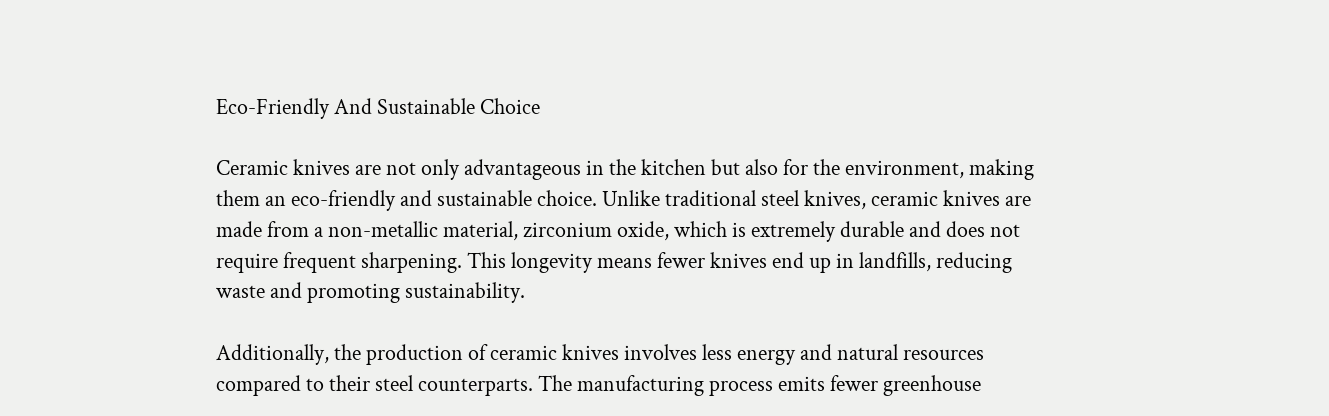Eco-Friendly And Sustainable Choice

Ceramic knives are not only advantageous in the kitchen but also for the environment, making them an eco-friendly and sustainable choice. Unlike traditional steel knives, ceramic knives are made from a non-metallic material, zirconium oxide, which is extremely durable and does not require frequent sharpening. This longevity means fewer knives end up in landfills, reducing waste and promoting sustainability.

Additionally, the production of ceramic knives involves less energy and natural resources compared to their steel counterparts. The manufacturing process emits fewer greenhouse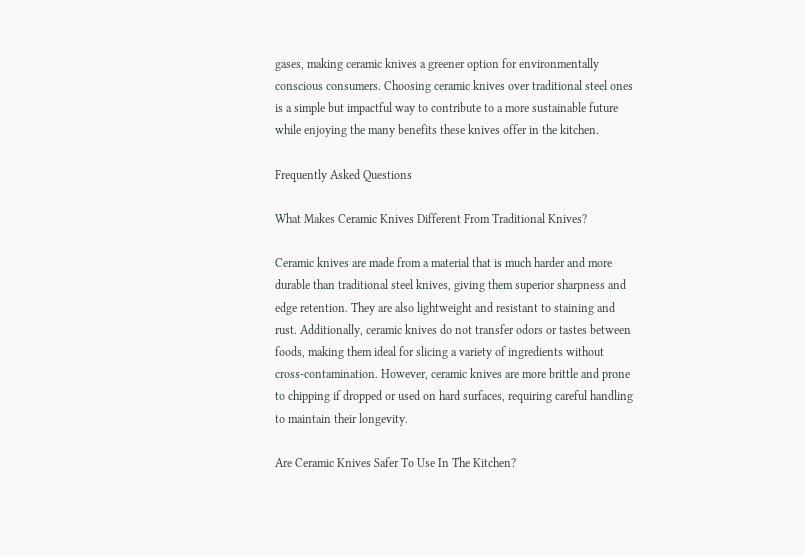gases, making ceramic knives a greener option for environmentally conscious consumers. Choosing ceramic knives over traditional steel ones is a simple but impactful way to contribute to a more sustainable future while enjoying the many benefits these knives offer in the kitchen.

Frequently Asked Questions

What Makes Ceramic Knives Different From Traditional Knives?

Ceramic knives are made from a material that is much harder and more durable than traditional steel knives, giving them superior sharpness and edge retention. They are also lightweight and resistant to staining and rust. Additionally, ceramic knives do not transfer odors or tastes between foods, making them ideal for slicing a variety of ingredients without cross-contamination. However, ceramic knives are more brittle and prone to chipping if dropped or used on hard surfaces, requiring careful handling to maintain their longevity.

Are Ceramic Knives Safer To Use In The Kitchen?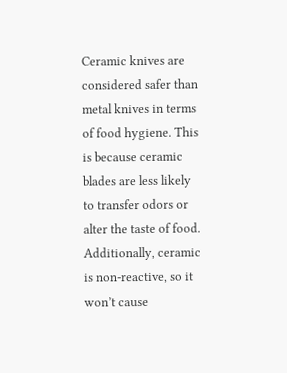Ceramic knives are considered safer than metal knives in terms of food hygiene. This is because ceramic blades are less likely to transfer odors or alter the taste of food. Additionally, ceramic is non-reactive, so it won’t cause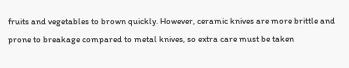fruits and vegetables to brown quickly. However, ceramic knives are more brittle and prone to breakage compared to metal knives, so extra care must be taken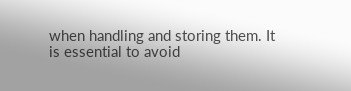when handling and storing them. It is essential to avoid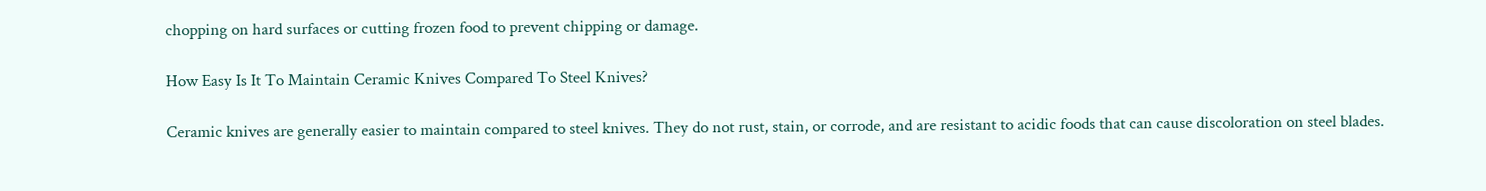chopping on hard surfaces or cutting frozen food to prevent chipping or damage.

How Easy Is It To Maintain Ceramic Knives Compared To Steel Knives?

Ceramic knives are generally easier to maintain compared to steel knives. They do not rust, stain, or corrode, and are resistant to acidic foods that can cause discoloration on steel blades.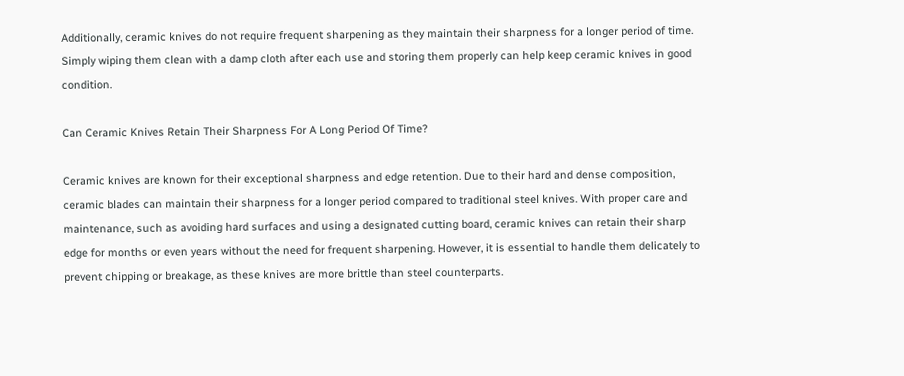Additionally, ceramic knives do not require frequent sharpening as they maintain their sharpness for a longer period of time. Simply wiping them clean with a damp cloth after each use and storing them properly can help keep ceramic knives in good condition.

Can Ceramic Knives Retain Their Sharpness For A Long Period Of Time?

Ceramic knives are known for their exceptional sharpness and edge retention. Due to their hard and dense composition, ceramic blades can maintain their sharpness for a longer period compared to traditional steel knives. With proper care and maintenance, such as avoiding hard surfaces and using a designated cutting board, ceramic knives can retain their sharp edge for months or even years without the need for frequent sharpening. However, it is essential to handle them delicately to prevent chipping or breakage, as these knives are more brittle than steel counterparts.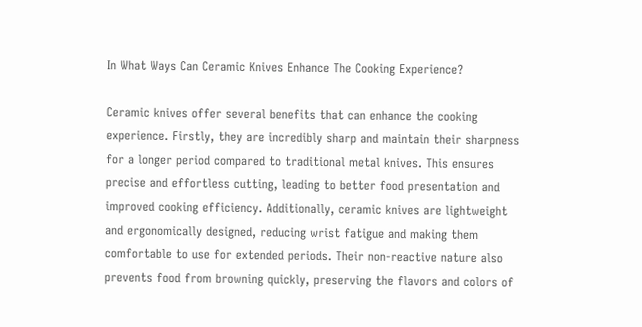In What Ways Can Ceramic Knives Enhance The Cooking Experience?

Ceramic knives offer several benefits that can enhance the cooking experience. Firstly, they are incredibly sharp and maintain their sharpness for a longer period compared to traditional metal knives. This ensures precise and effortless cutting, leading to better food presentation and improved cooking efficiency. Additionally, ceramic knives are lightweight and ergonomically designed, reducing wrist fatigue and making them comfortable to use for extended periods. Their non-reactive nature also prevents food from browning quickly, preserving the flavors and colors of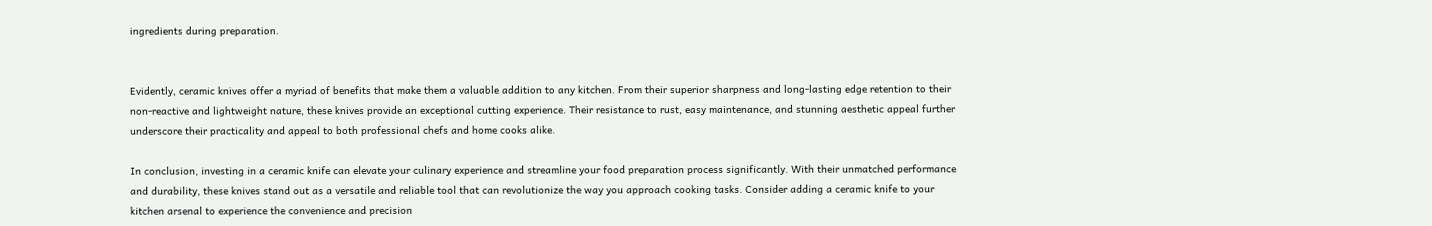ingredients during preparation.


Evidently, ceramic knives offer a myriad of benefits that make them a valuable addition to any kitchen. From their superior sharpness and long-lasting edge retention to their non-reactive and lightweight nature, these knives provide an exceptional cutting experience. Their resistance to rust, easy maintenance, and stunning aesthetic appeal further underscore their practicality and appeal to both professional chefs and home cooks alike.

In conclusion, investing in a ceramic knife can elevate your culinary experience and streamline your food preparation process significantly. With their unmatched performance and durability, these knives stand out as a versatile and reliable tool that can revolutionize the way you approach cooking tasks. Consider adding a ceramic knife to your kitchen arsenal to experience the convenience and precision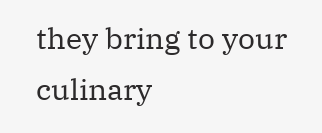they bring to your culinary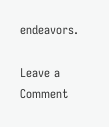endeavors.

Leave a Comment